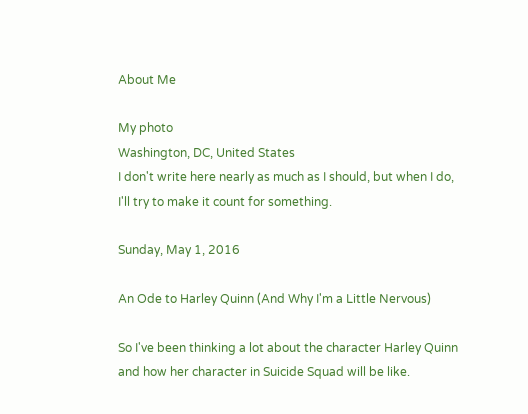About Me

My photo
Washington, DC, United States
I don't write here nearly as much as I should, but when I do, I'll try to make it count for something.

Sunday, May 1, 2016

An Ode to Harley Quinn (And Why I'm a Little Nervous)

So I've been thinking a lot about the character Harley Quinn and how her character in Suicide Squad will be like.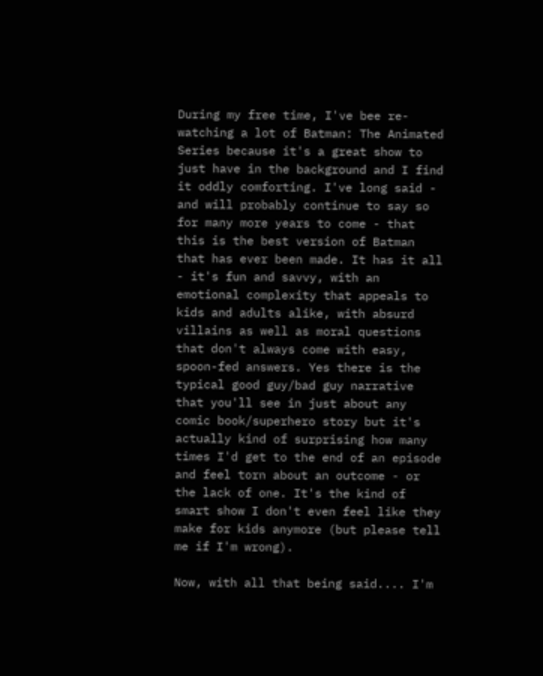During my free time, I've bee re-watching a lot of Batman: The Animated Series because it's a great show to just have in the background and I find it oddly comforting. I've long said - and will probably continue to say so for many more years to come - that this is the best version of Batman that has ever been made. It has it all - it's fun and savvy, with an emotional complexity that appeals to kids and adults alike, with absurd villains as well as moral questions that don't always come with easy, spoon-fed answers. Yes there is the typical good guy/bad guy narrative that you'll see in just about any comic book/superhero story but it's actually kind of surprising how many times I'd get to the end of an episode and feel torn about an outcome - or the lack of one. It's the kind of smart show I don't even feel like they make for kids anymore (but please tell me if I'm wrong).

Now, with all that being said.... I'm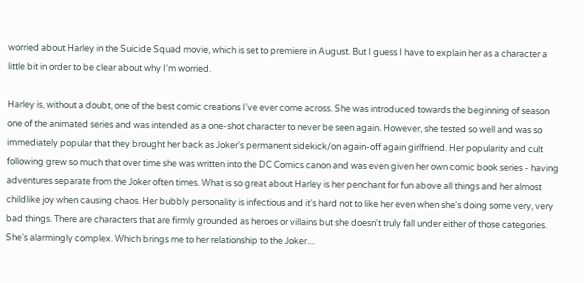worried about Harley in the Suicide Squad movie, which is set to premiere in August. But I guess I have to explain her as a character a little bit in order to be clear about why I'm worried.

Harley is, without a doubt, one of the best comic creations I've ever come across. She was introduced towards the beginning of season one of the animated series and was intended as a one-shot character to never be seen again. However, she tested so well and was so immediately popular that they brought her back as Joker's permanent sidekick/on again-off again girlfriend. Her popularity and cult following grew so much that over time she was written into the DC Comics canon and was even given her own comic book series - having adventures separate from the Joker often times. What is so great about Harley is her penchant for fun above all things and her almost childlike joy when causing chaos. Her bubbly personality is infectious and it's hard not to like her even when she's doing some very, very bad things. There are characters that are firmly grounded as heroes or villains but she doesn't truly fall under either of those categories. She's alarmingly complex. Which brings me to her relationship to the Joker....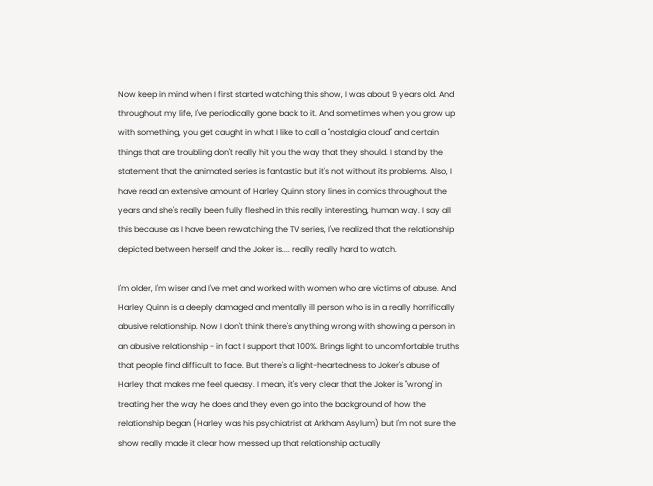Now keep in mind when I first started watching this show, I was about 9 years old. And throughout my life, I've periodically gone back to it. And sometimes when you grow up with something, you get caught in what I like to call a "nostalgia cloud" and certain things that are troubling don't really hit you the way that they should. I stand by the statement that the animated series is fantastic but it's not without its problems. Also, I have read an extensive amount of Harley Quinn story lines in comics throughout the years and she's really been fully fleshed in this really interesting, human way. I say all this because as I have been rewatching the TV series, I've realized that the relationship depicted between herself and the Joker is.... really really hard to watch.

I'm older, I'm wiser and I've met and worked with women who are victims of abuse. And Harley Quinn is a deeply damaged and mentally ill person who is in a really horrifically abusive relationship. Now I don't think there's anything wrong with showing a person in an abusive relationship - in fact I support that 100%. Brings light to uncomfortable truths that people find difficult to face. But there's a light-heartedness to Joker's abuse of Harley that makes me feel queasy. I mean, it's very clear that the Joker is "wrong' in treating her the way he does and they even go into the background of how the relationship began (Harley was his psychiatrist at Arkham Asylum) but I'm not sure the show really made it clear how messed up that relationship actually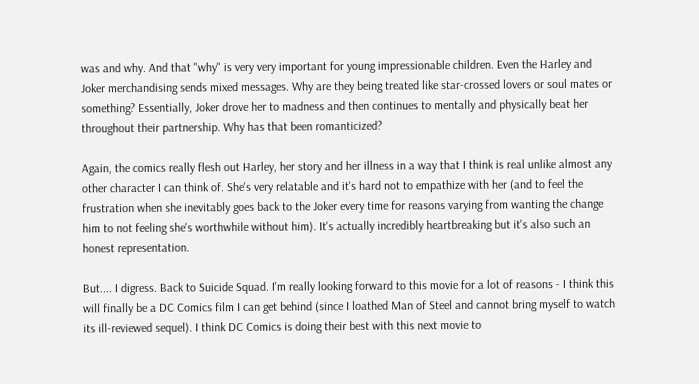was and why. And that "why" is very very important for young impressionable children. Even the Harley and Joker merchandising sends mixed messages. Why are they being treated like star-crossed lovers or soul mates or something? Essentially, Joker drove her to madness and then continues to mentally and physically beat her throughout their partnership. Why has that been romanticized?

Again, the comics really flesh out Harley, her story and her illness in a way that I think is real unlike almost any other character I can think of. She's very relatable and it's hard not to empathize with her (and to feel the frustration when she inevitably goes back to the Joker every time for reasons varying from wanting the change him to not feeling she's worthwhile without him). It's actually incredibly heartbreaking but it's also such an honest representation.

But.... I digress. Back to Suicide Squad. I'm really looking forward to this movie for a lot of reasons - I think this will finally be a DC Comics film I can get behind (since I loathed Man of Steel and cannot bring myself to watch its ill-reviewed sequel). I think DC Comics is doing their best with this next movie to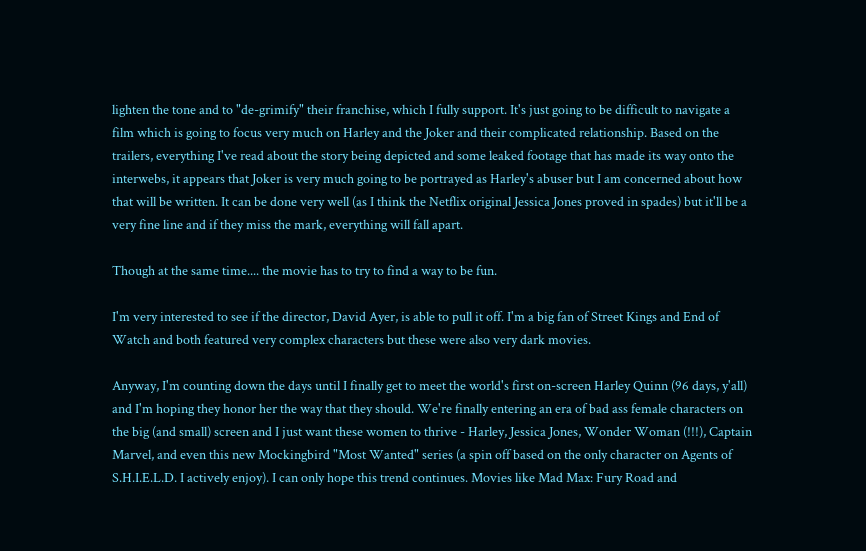lighten the tone and to "de-grimify" their franchise, which I fully support. It's just going to be difficult to navigate a film which is going to focus very much on Harley and the Joker and their complicated relationship. Based on the trailers, everything I've read about the story being depicted and some leaked footage that has made its way onto the interwebs, it appears that Joker is very much going to be portrayed as Harley's abuser but I am concerned about how that will be written. It can be done very well (as I think the Netflix original Jessica Jones proved in spades) but it'll be a very fine line and if they miss the mark, everything will fall apart.

Though at the same time.... the movie has to try to find a way to be fun.

I'm very interested to see if the director, David Ayer, is able to pull it off. I'm a big fan of Street Kings and End of Watch and both featured very complex characters but these were also very dark movies.

Anyway, I'm counting down the days until I finally get to meet the world's first on-screen Harley Quinn (96 days, y'all) and I'm hoping they honor her the way that they should. We're finally entering an era of bad ass female characters on the big (and small) screen and I just want these women to thrive - Harley, Jessica Jones, Wonder Woman (!!!), Captain Marvel, and even this new Mockingbird "Most Wanted" series (a spin off based on the only character on Agents of S.H.I.E.L.D. I actively enjoy). I can only hope this trend continues. Movies like Mad Max: Fury Road and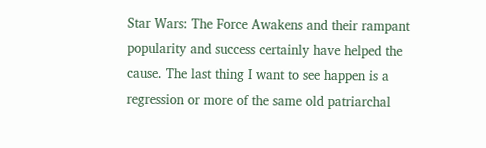Star Wars: The Force Awakens and their rampant popularity and success certainly have helped the cause. The last thing I want to see happen is a regression or more of the same old patriarchal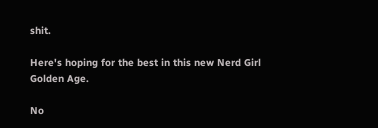shit.

Here's hoping for the best in this new Nerd Girl Golden Age.

No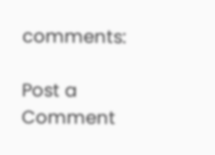comments:

Post a Comment